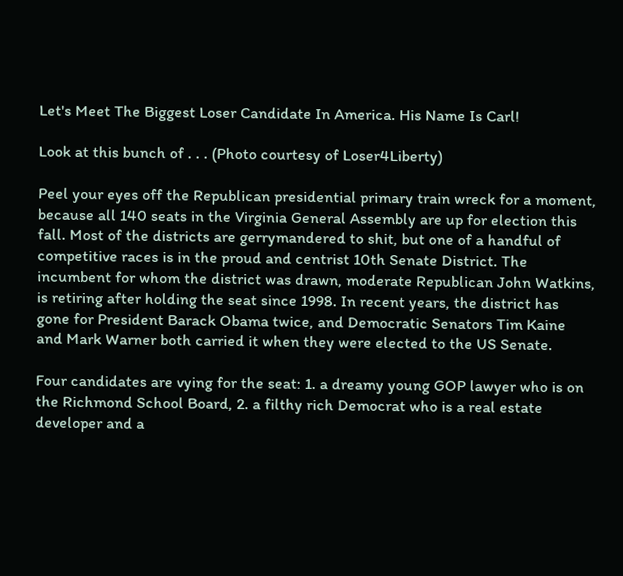Let's Meet The Biggest Loser Candidate In America. His Name Is Carl!

Look at this bunch of . . . (Photo courtesy of Loser4Liberty)

Peel your eyes off the Republican presidential primary train wreck for a moment, because all 140 seats in the Virginia General Assembly are up for election this fall. Most of the districts are gerrymandered to shit, but one of a handful of competitive races is in the proud and centrist 10th Senate District. The incumbent for whom the district was drawn, moderate Republican John Watkins, is retiring after holding the seat since 1998. In recent years, the district has gone for President Barack Obama twice, and Democratic Senators Tim Kaine and Mark Warner both carried it when they were elected to the US Senate.

Four candidates are vying for the seat: 1. a dreamy young GOP lawyer who is on the Richmond School Board, 2. a filthy rich Democrat who is a real estate developer and a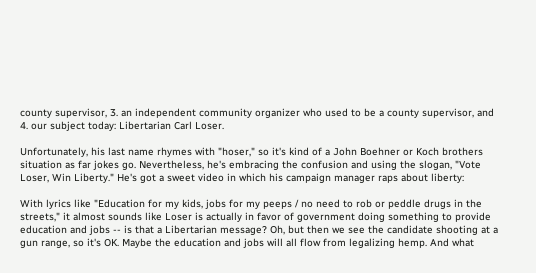county supervisor, 3. an independent community organizer who used to be a county supervisor, and 4. our subject today: Libertarian Carl Loser.

Unfortunately, his last name rhymes with "hoser," so it's kind of a John Boehner or Koch brothers situation as far jokes go. Nevertheless, he's embracing the confusion and using the slogan, "Vote Loser, Win Liberty." He's got a sweet video in which his campaign manager raps about liberty:

With lyrics like "Education for my kids, jobs for my peeps / no need to rob or peddle drugs in the streets," it almost sounds like Loser is actually in favor of government doing something to provide education and jobs -- is that a Libertarian message? Oh, but then we see the candidate shooting at a gun range, so it's OK. Maybe the education and jobs will all flow from legalizing hemp. And what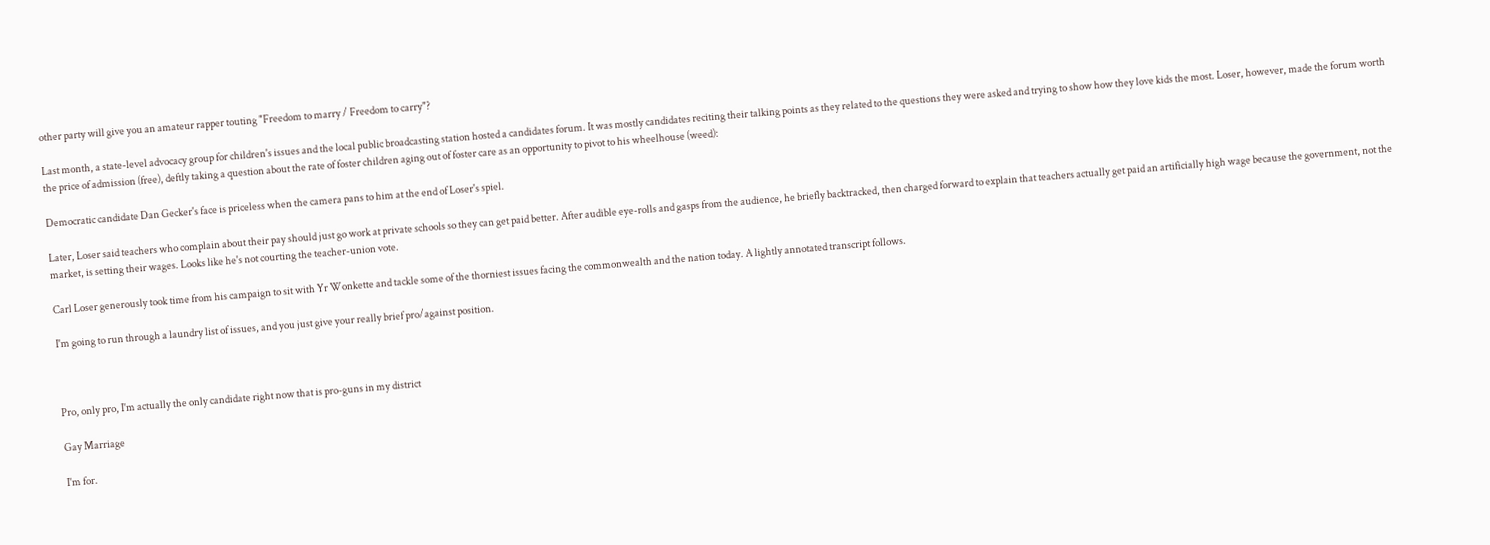other party will give you an amateur rapper touting "Freedom to marry / Freedom to carry"?

Last month, a state-level advocacy group for children's issues and the local public broadcasting station hosted a candidates forum. It was mostly candidates reciting their talking points as they related to the questions they were asked and trying to show how they love kids the most. Loser, however, made the forum worth the price of admission (free), deftly taking a question about the rate of foster children aging out of foster care as an opportunity to pivot to his wheelhouse (weed):

Democratic candidate Dan Gecker's face is priceless when the camera pans to him at the end of Loser's spiel.

Later, Loser said teachers who complain about their pay should just go work at private schools so they can get paid better. After audible eye-rolls and gasps from the audience, he briefly backtracked, then charged forward to explain that teachers actually get paid an artificially high wage because the government, not the market, is setting their wages. Looks like he's not courting the teacher-union vote.

Carl Loser generously took time from his campaign to sit with Yr Wonkette and tackle some of the thorniest issues facing the commonwealth and the nation today. A lightly annotated transcript follows.

I'm going to run through a laundry list of issues, and you just give your really brief pro/against position.



Pro, only pro, I'm actually the only candidate right now that is pro-guns in my district

Gay Marriage

I'm for.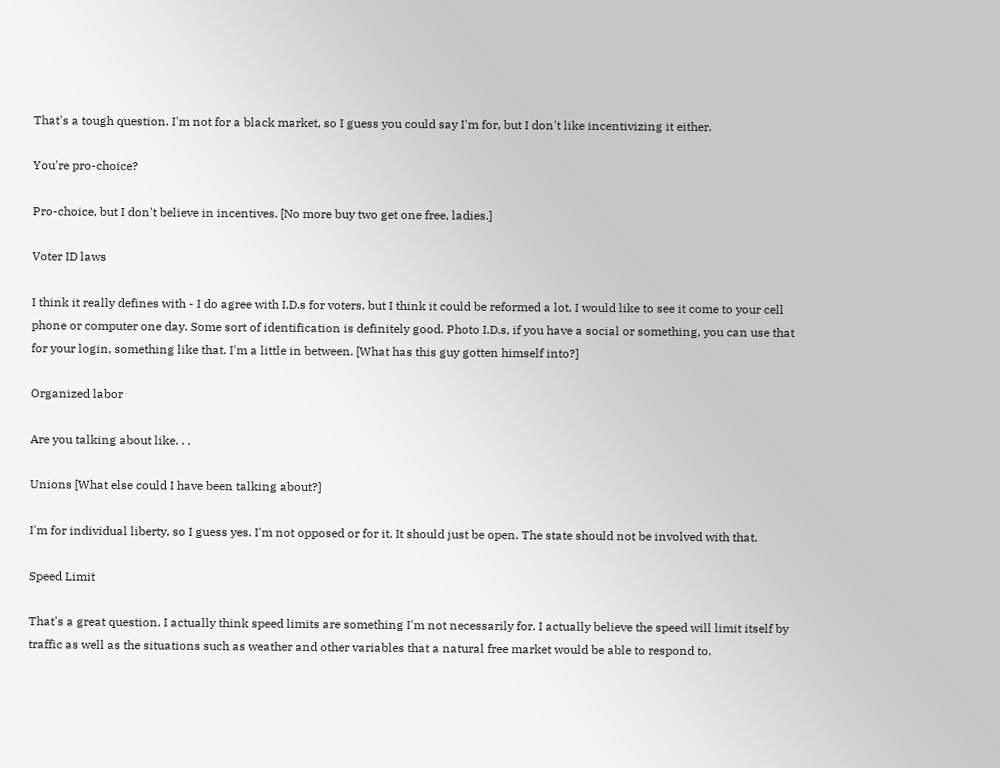That's a tough question. I'm not for a black market, so I guess you could say I'm for, but I don't like incentivizing it either.

You're pro-choice?

Pro-choice, but I don't believe in incentives. [No more buy two get one free, ladies.]

Voter ID laws

I think it really defines with - I do agree with I.D.s for voters, but I think it could be reformed a lot. I would like to see it come to your cell phone or computer one day. Some sort of identification is definitely good. Photo I.D.s, if you have a social or something, you can use that for your login, something like that. I'm a little in between. [What has this guy gotten himself into?]

Organized labor

Are you talking about like. . .

Unions [What else could I have been talking about?]

I'm for individual liberty, so I guess yes. I'm not opposed or for it. It should just be open. The state should not be involved with that.

Speed Limit

That's a great question. I actually think speed limits are something I'm not necessarily for. I actually believe the speed will limit itself by traffic as well as the situations such as weather and other variables that a natural free market would be able to respond to.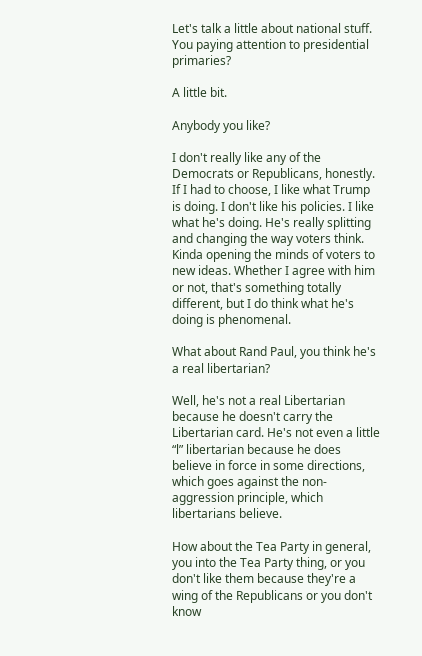Let's talk a little about national stuff. You paying attention to presidential primaries?

A little bit.

Anybody you like?

I don't really like any of the Democrats or Republicans, honestly. If I had to choose, I like what Trump is doing. I don't like his policies. I like what he's doing. He's really splitting and changing the way voters think. Kinda opening the minds of voters to new ideas. Whether I agree with him or not, that's something totally different, but I do think what he's doing is phenomenal.

What about Rand Paul, you think he's a real libertarian?

Well, he's not a real Libertarian because he doesn't carry the Libertarian card. He's not even a little “l” libertarian because he does believe in force in some directions, which goes against the non-aggression principle, which libertarians believe.

How about the Tea Party in general, you into the Tea Party thing, or you don't like them because they're a wing of the Republicans or you don't know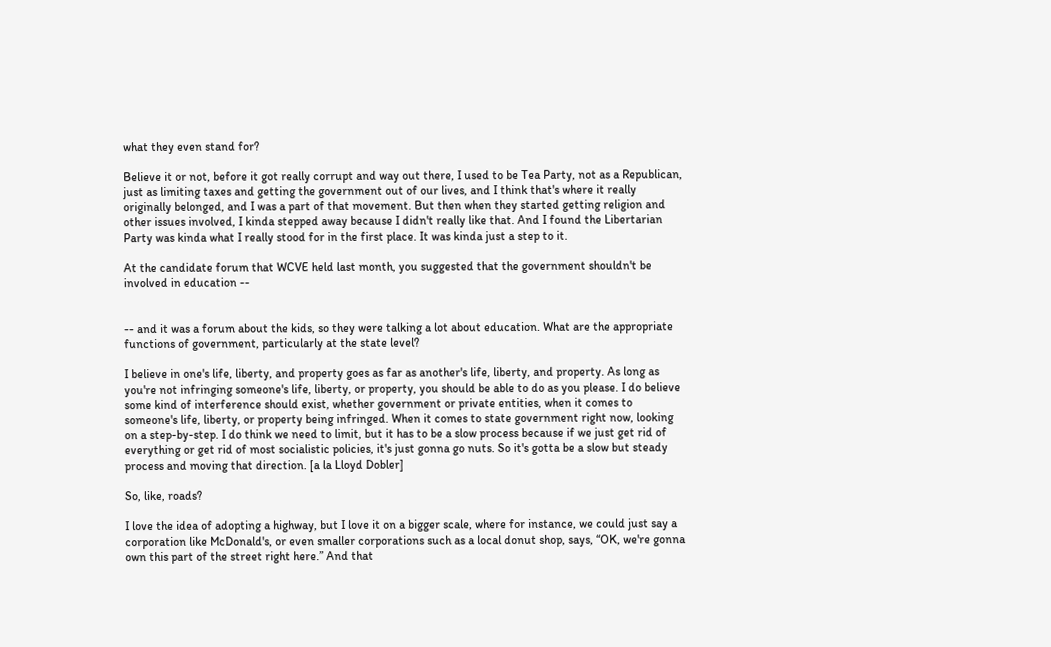what they even stand for?

Believe it or not, before it got really corrupt and way out there, I used to be Tea Party, not as a Republican, just as limiting taxes and getting the government out of our lives, and I think that's where it really originally belonged, and I was a part of that movement. But then when they started getting religion and other issues involved, I kinda stepped away because I didn't really like that. And I found the Libertarian Party was kinda what I really stood for in the first place. It was kinda just a step to it.

At the candidate forum that WCVE held last month, you suggested that the government shouldn't be involved in education --


-- and it was a forum about the kids, so they were talking a lot about education. What are the appropriate functions of government, particularly at the state level?

I believe in one's life, liberty, and property goes as far as another's life, liberty, and property. As long as you're not infringing someone's life, liberty, or property, you should be able to do as you please. I do believe some kind of interference should exist, whether government or private entities, when it comes to someone's life, liberty, or property being infringed. When it comes to state government right now, looking on a step-by-step. I do think we need to limit, but it has to be a slow process because if we just get rid of everything or get rid of most socialistic policies, it's just gonna go nuts. So it's gotta be a slow but steady process and moving that direction. [a la Lloyd Dobler]

So, like, roads?

I love the idea of adopting a highway, but I love it on a bigger scale, where for instance, we could just say a corporation like McDonald's, or even smaller corporations such as a local donut shop, says, “OK, we're gonna own this part of the street right here.” And that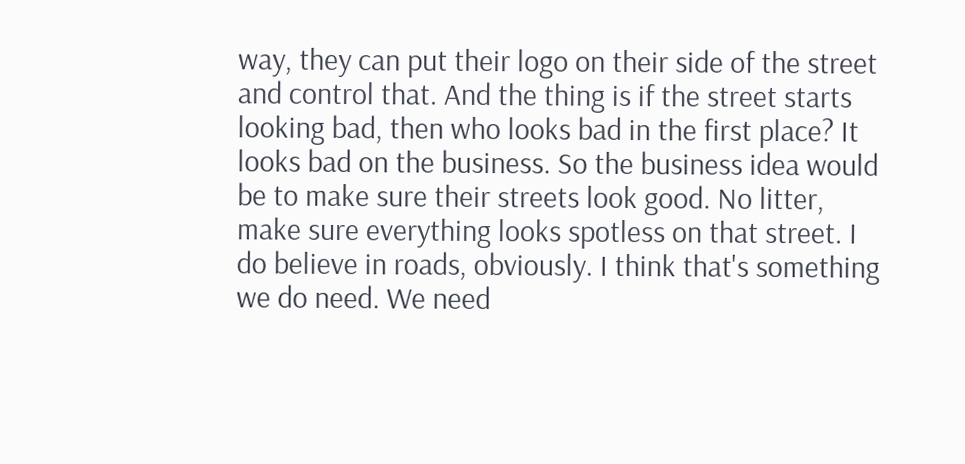way, they can put their logo on their side of the street and control that. And the thing is if the street starts looking bad, then who looks bad in the first place? It looks bad on the business. So the business idea would be to make sure their streets look good. No litter, make sure everything looks spotless on that street. I do believe in roads, obviously. I think that's something we do need. We need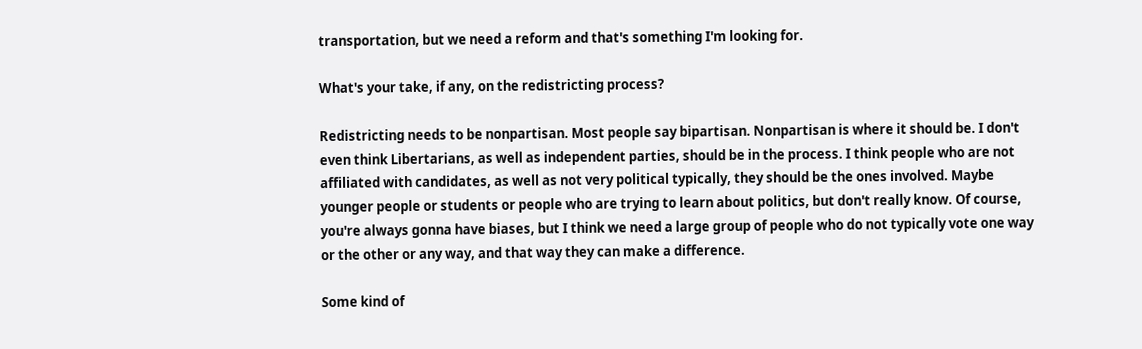transportation, but we need a reform and that's something I'm looking for.

What's your take, if any, on the redistricting process?

Redistricting needs to be nonpartisan. Most people say bipartisan. Nonpartisan is where it should be. I don't even think Libertarians, as well as independent parties, should be in the process. I think people who are not affiliated with candidates, as well as not very political typically, they should be the ones involved. Maybe younger people or students or people who are trying to learn about politics, but don't really know. Of course, you're always gonna have biases, but I think we need a large group of people who do not typically vote one way or the other or any way, and that way they can make a difference.

Some kind of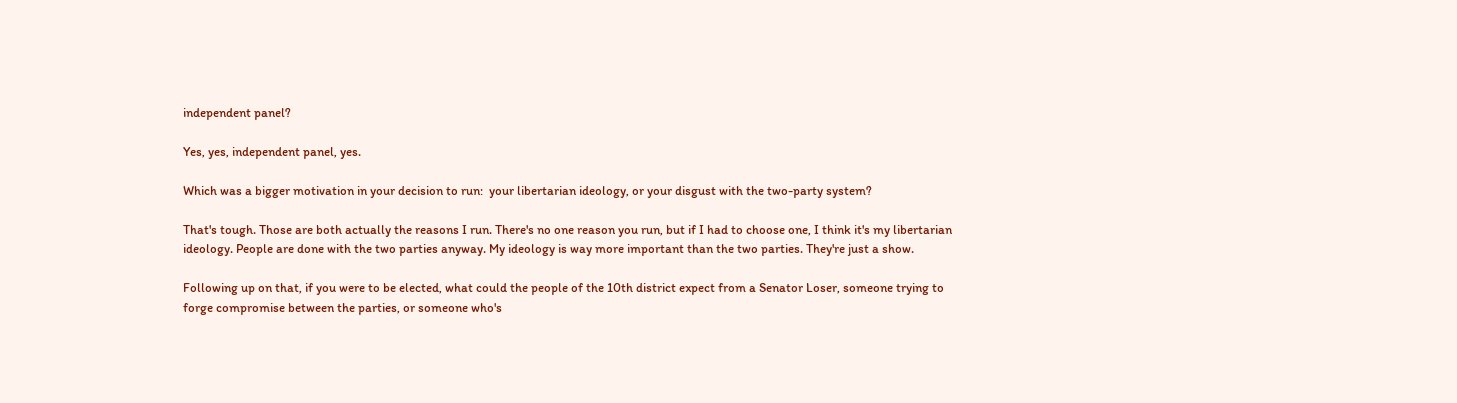independent panel?

Yes, yes, independent panel, yes.

Which was a bigger motivation in your decision to run:  your libertarian ideology, or your disgust with the two-party system?

That's tough. Those are both actually the reasons I run. There's no one reason you run, but if I had to choose one, I think it's my libertarian ideology. People are done with the two parties anyway. My ideology is way more important than the two parties. They're just a show.

Following up on that, if you were to be elected, what could the people of the 10th district expect from a Senator Loser, someone trying to forge compromise between the parties, or someone who's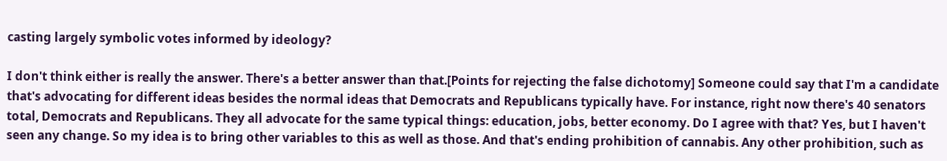casting largely symbolic votes informed by ideology?

I don't think either is really the answer. There's a better answer than that.[Points for rejecting the false dichotomy] Someone could say that I'm a candidate that's advocating for different ideas besides the normal ideas that Democrats and Republicans typically have. For instance, right now there's 40 senators total, Democrats and Republicans. They all advocate for the same typical things: education, jobs, better economy. Do I agree with that? Yes, but I haven't seen any change. So my idea is to bring other variables to this as well as those. And that's ending prohibition of cannabis. Any other prohibition, such as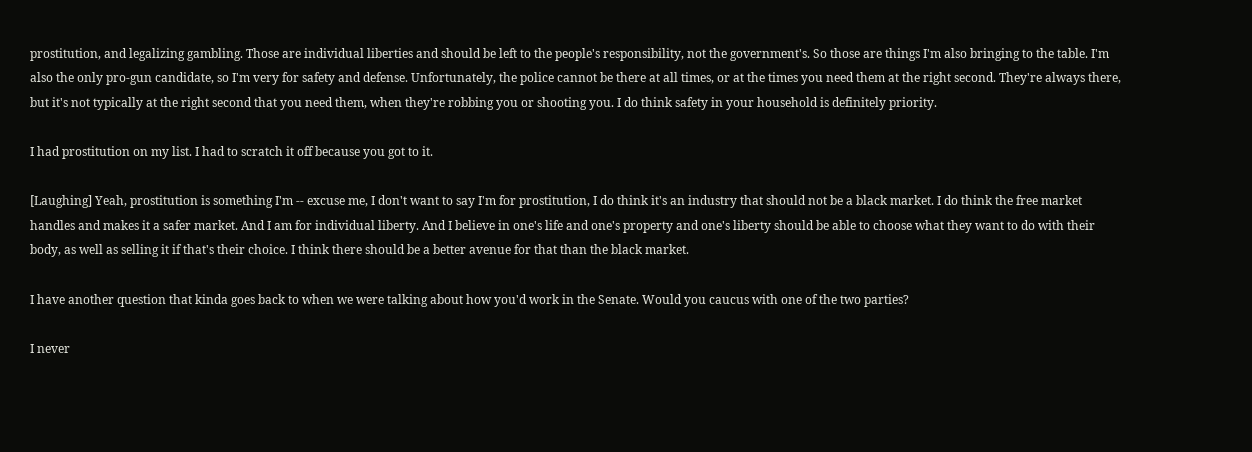prostitution, and legalizing gambling. Those are individual liberties and should be left to the people's responsibility, not the government's. So those are things I'm also bringing to the table. I'm also the only pro-gun candidate, so I'm very for safety and defense. Unfortunately, the police cannot be there at all times, or at the times you need them at the right second. They're always there, but it's not typically at the right second that you need them, when they're robbing you or shooting you. I do think safety in your household is definitely priority.

I had prostitution on my list. I had to scratch it off because you got to it.

[Laughing] Yeah, prostitution is something I'm -- excuse me, I don't want to say I'm for prostitution, I do think it's an industry that should not be a black market. I do think the free market handles and makes it a safer market. And I am for individual liberty. And I believe in one's life and one's property and one's liberty should be able to choose what they want to do with their body, as well as selling it if that's their choice. I think there should be a better avenue for that than the black market.

I have another question that kinda goes back to when we were talking about how you'd work in the Senate. Would you caucus with one of the two parties?

I never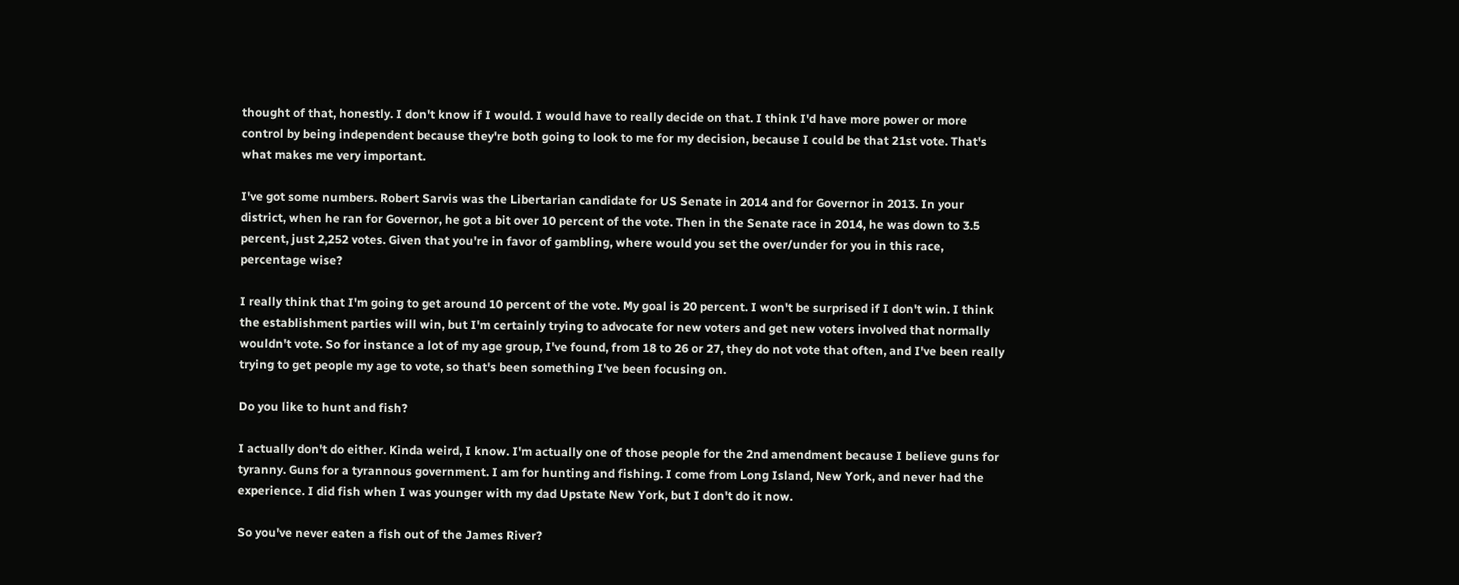thought of that, honestly. I don't know if I would. I would have to really decide on that. I think I'd have more power or more control by being independent because they're both going to look to me for my decision, because I could be that 21st vote. That's what makes me very important.

I've got some numbers. Robert Sarvis was the Libertarian candidate for US Senate in 2014 and for Governor in 2013. In your district, when he ran for Governor, he got a bit over 10 percent of the vote. Then in the Senate race in 2014, he was down to 3.5 percent, just 2,252 votes. Given that you're in favor of gambling, where would you set the over/under for you in this race, percentage wise?

I really think that I'm going to get around 10 percent of the vote. My goal is 20 percent. I won't be surprised if I don't win. I think the establishment parties will win, but I'm certainly trying to advocate for new voters and get new voters involved that normally wouldn't vote. So for instance a lot of my age group, I've found, from 18 to 26 or 27, they do not vote that often, and I've been really trying to get people my age to vote, so that's been something I've been focusing on.

Do you like to hunt and fish?

I actually don't do either. Kinda weird, I know. I'm actually one of those people for the 2nd amendment because I believe guns for tyranny. Guns for a tyrannous government. I am for hunting and fishing. I come from Long Island, New York, and never had the experience. I did fish when I was younger with my dad Upstate New York, but I don't do it now.

So you've never eaten a fish out of the James River?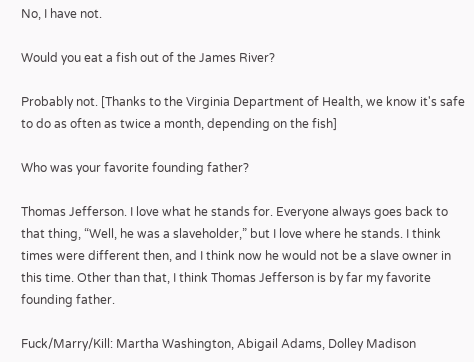No, I have not.

Would you eat a fish out of the James River?

Probably not. [Thanks to the Virginia Department of Health, we know it's safe to do as often as twice a month, depending on the fish]

Who was your favorite founding father?

Thomas Jefferson. I love what he stands for. Everyone always goes back to that thing, “Well, he was a slaveholder,” but I love where he stands. I think times were different then, and I think now he would not be a slave owner in this time. Other than that, I think Thomas Jefferson is by far my favorite founding father.

Fuck/Marry/Kill: Martha Washington, Abigail Adams, Dolley Madison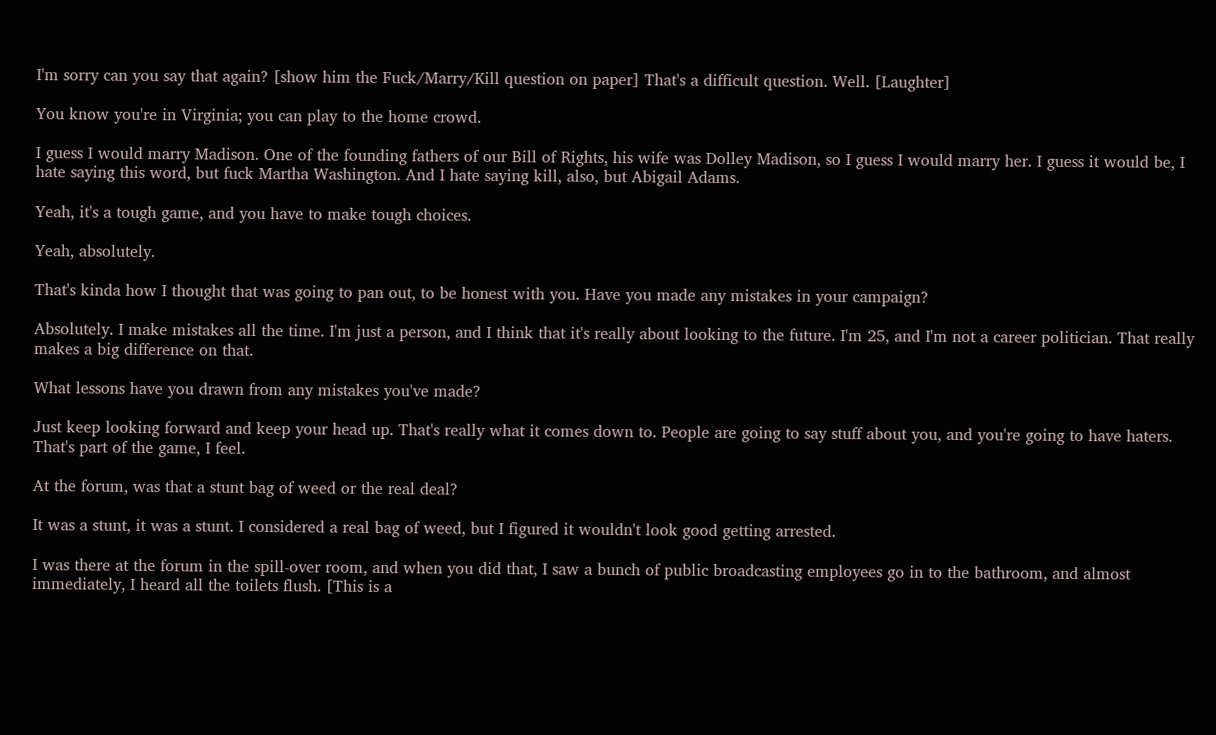I'm sorry can you say that again? [show him the Fuck/Marry/Kill question on paper] That's a difficult question. Well. [Laughter]

You know you're in Virginia; you can play to the home crowd.

I guess I would marry Madison. One of the founding fathers of our Bill of Rights, his wife was Dolley Madison, so I guess I would marry her. I guess it would be, I hate saying this word, but fuck Martha Washington. And I hate saying kill, also, but Abigail Adams.

Yeah, it's a tough game, and you have to make tough choices.

Yeah, absolutely.

That's kinda how I thought that was going to pan out, to be honest with you. Have you made any mistakes in your campaign?

Absolutely. I make mistakes all the time. I'm just a person, and I think that it's really about looking to the future. I'm 25, and I'm not a career politician. That really makes a big difference on that.

What lessons have you drawn from any mistakes you've made?

Just keep looking forward and keep your head up. That's really what it comes down to. People are going to say stuff about you, and you're going to have haters. That's part of the game, I feel.

At the forum, was that a stunt bag of weed or the real deal?

It was a stunt, it was a stunt. I considered a real bag of weed, but I figured it wouldn't look good getting arrested.

I was there at the forum in the spill-over room, and when you did that, I saw a bunch of public broadcasting employees go in to the bathroom, and almost immediately, I heard all the toilets flush. [This is a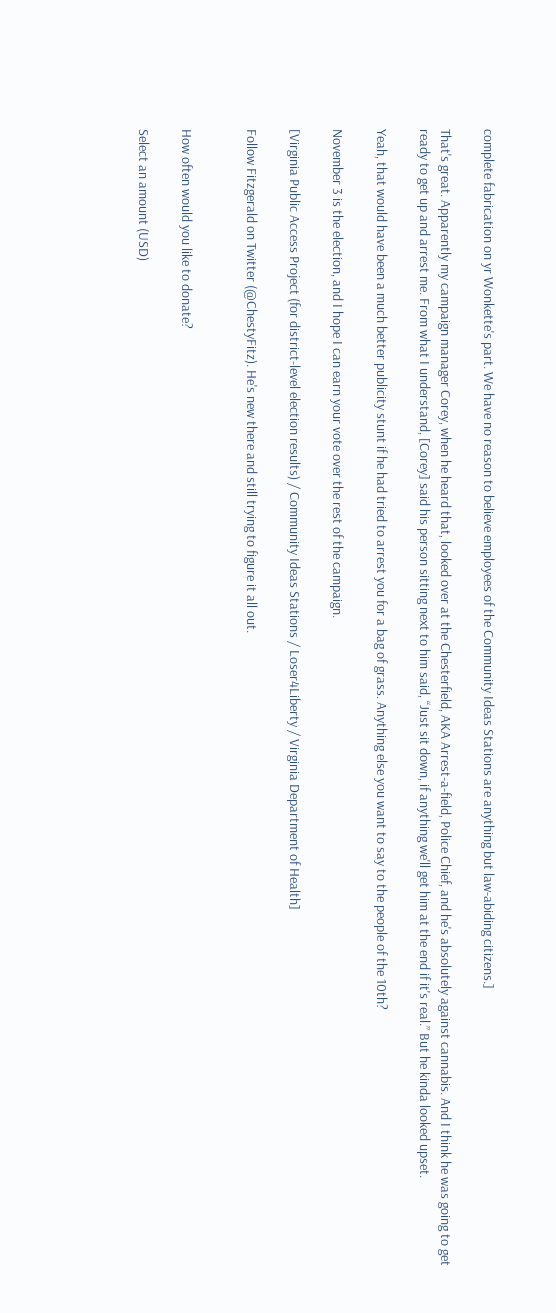complete fabrication on yr Wonkette's part. We have no reason to believe employees of the Community Ideas Stations are anything but law-abiding citizens.]

That's great. Apparently my campaign manager Corey, when he heard that, looked over at the Chesterfield, AKA Arrest-a-field, Police Chief, and he's absolutely against cannabis. And I think he was going to get ready to get up and arrest me. From what I understand, [Corey] said his person sitting next to him said, “Just sit down, if anything we'll get him at the end if it's real.” But he kinda looked upset.

Yeah, that would have been a much better publicity stunt if he had tried to arrest you for a bag of grass. Anything else you want to say to the people of the 10th?

November 3 is the election, and I hope I can earn your vote over the rest of the campaign.

[Virginia Public Access Project (for district-level election results) / Community Ideas Stations / Loser4Liberty / Virginia Department of Health]

Follow Fitzgerald on Twitter (@ChestyFitz). He's new there and still trying to figure it all out.


How often would you like to donate?

Select an amount (USD)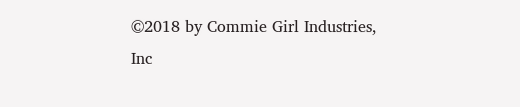©2018 by Commie Girl Industries, Inc